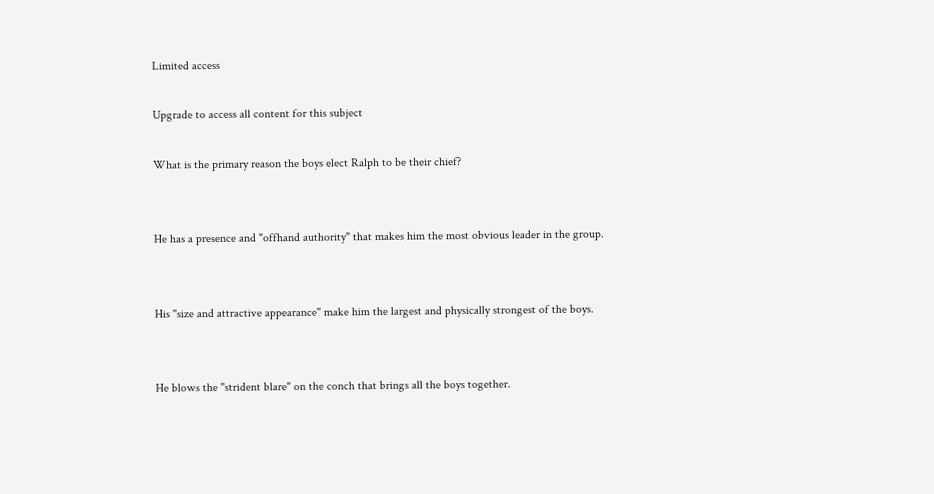Limited access

Upgrade to access all content for this subject

What is the primary reason the boys elect Ralph to be their chief?


He has a presence and "offhand authority" that makes him the most obvious leader in the group.


His "size and attractive appearance" make him the largest and physically strongest of the boys.


He blows the "strident blare" on the conch that brings all the boys together.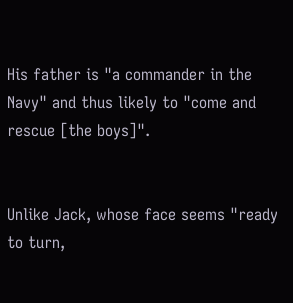His father is "a commander in the Navy" and thus likely to "come and rescue [the boys]".


Unlike Jack, whose face seems "ready to turn,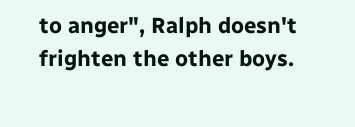to anger", Ralph doesn't frighten the other boys.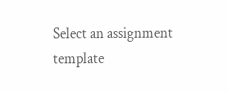Select an assignment template